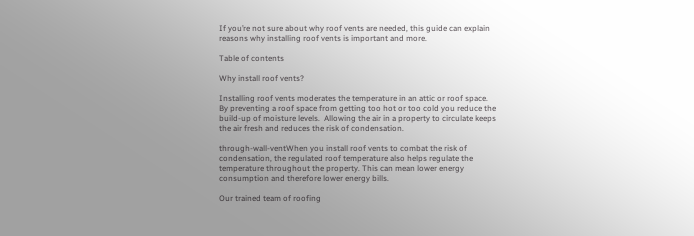If you’re not sure about why roof vents are needed, this guide can explain reasons why installing roof vents is important and more.

Table of contents

Why install roof vents?

Installing roof vents moderates the temperature in an attic or roof space. By preventing a roof space from getting too hot or too cold you reduce the build-up of moisture levels.  Allowing the air in a property to circulate keeps the air fresh and reduces the risk of condensation.

through-wall-ventWhen you install roof vents to combat the risk of condensation, the regulated roof temperature also helps regulate the temperature throughout the property. This can mean lower energy consumption and therefore lower energy bills.

Our trained team of roofing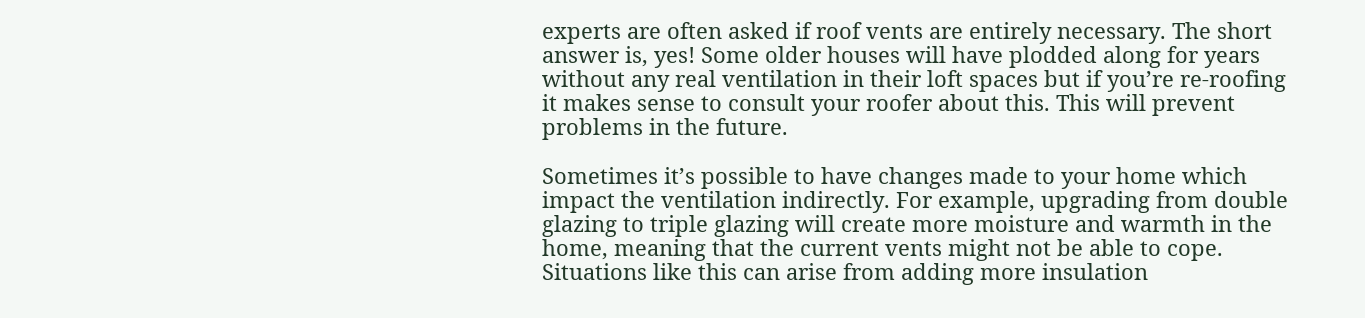experts are often asked if roof vents are entirely necessary. The short answer is, yes! Some older houses will have plodded along for years without any real ventilation in their loft spaces but if you’re re-roofing it makes sense to consult your roofer about this. This will prevent problems in the future.

Sometimes it’s possible to have changes made to your home which impact the ventilation indirectly. For example, upgrading from double glazing to triple glazing will create more moisture and warmth in the home, meaning that the current vents might not be able to cope. Situations like this can arise from adding more insulation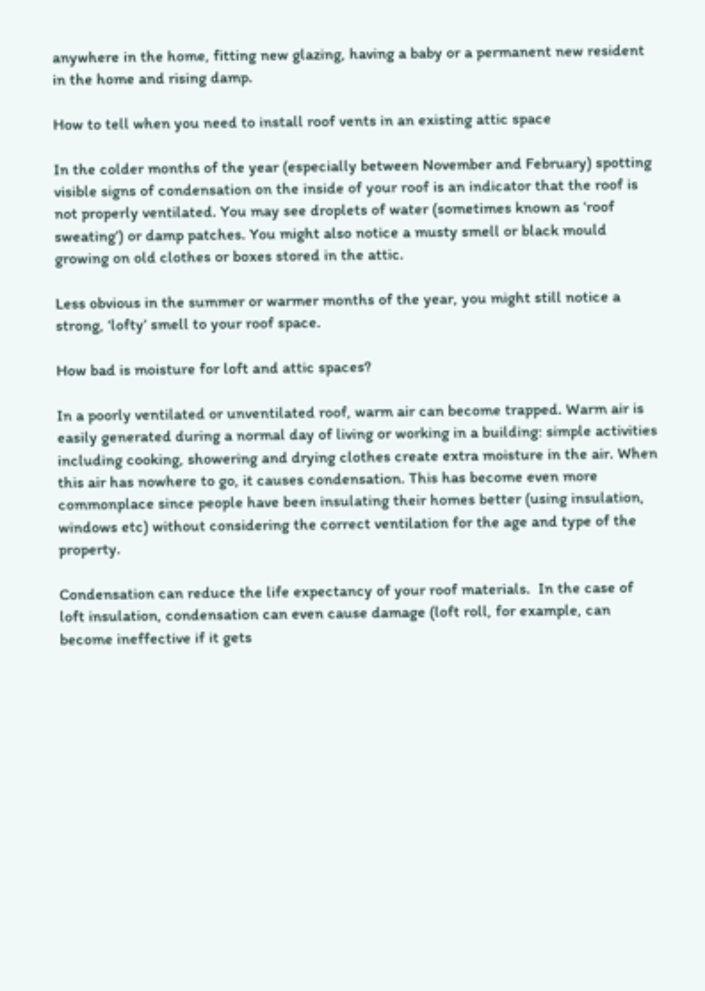anywhere in the home, fitting new glazing, having a baby or a permanent new resident in the home and rising damp.

How to tell when you need to install roof vents in an existing attic space

In the colder months of the year (especially between November and February) spotting visible signs of condensation on the inside of your roof is an indicator that the roof is not properly ventilated. You may see droplets of water (sometimes known as ‘roof sweating’) or damp patches. You might also notice a musty smell or black mould growing on old clothes or boxes stored in the attic.

Less obvious in the summer or warmer months of the year, you might still notice a strong, ‘lofty’ smell to your roof space.

How bad is moisture for loft and attic spaces?

In a poorly ventilated or unventilated roof, warm air can become trapped. Warm air is easily generated during a normal day of living or working in a building: simple activities including cooking, showering and drying clothes create extra moisture in the air. When this air has nowhere to go, it causes condensation. This has become even more commonplace since people have been insulating their homes better (using insulation, windows etc) without considering the correct ventilation for the age and type of the property.

Condensation can reduce the life expectancy of your roof materials.  In the case of loft insulation, condensation can even cause damage (loft roll, for example, can become ineffective if it gets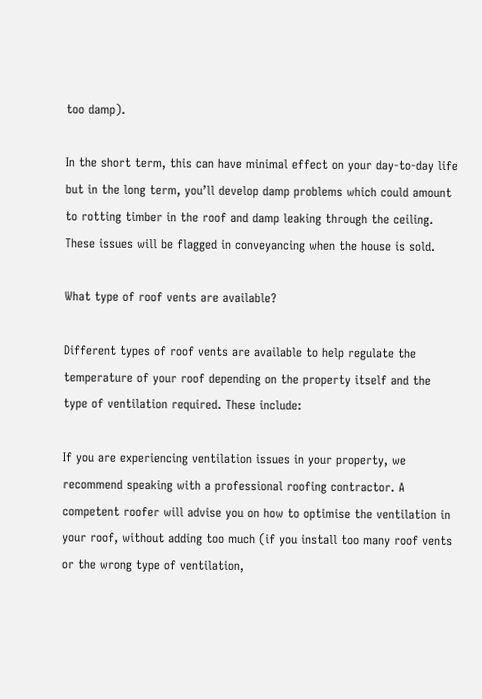too damp).

In the short term, this can have minimal effect on your day-to-day life but in the long term, you’ll develop damp problems which could amount to rotting timber in the roof and damp leaking through the ceiling. These issues will be flagged in conveyancing when the house is sold.

What type of roof vents are available?

Different types of roof vents are available to help regulate the temperature of your roof depending on the property itself and the type of ventilation required. These include:

If you are experiencing ventilation issues in your property, we recommend speaking with a professional roofing contractor. A competent roofer will advise you on how to optimise the ventilation in your roof, without adding too much (if you install too many roof vents or the wrong type of ventilation,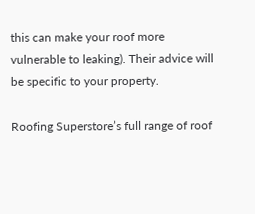this can make your roof more vulnerable to leaking). Their advice will be specific to your property.

Roofing Superstore’s full range of roof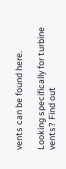vents can be found here.

Looking specifically for turbine vents? Find out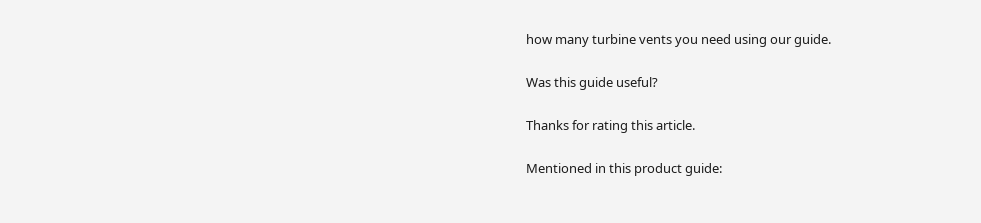how many turbine vents you need using our guide.

Was this guide useful?

Thanks for rating this article.

Mentioned in this product guide: